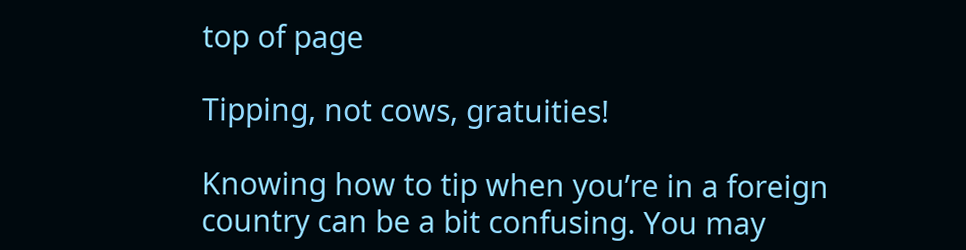top of page

Tipping, not cows, gratuities!

Knowing how to tip when you’re in a foreign country can be a bit confusing. You may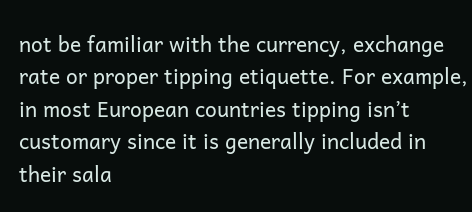not be familiar with the currency, exchange rate or proper tipping etiquette. For example, in most European countries tipping isn’t customary since it is generally included in their sala